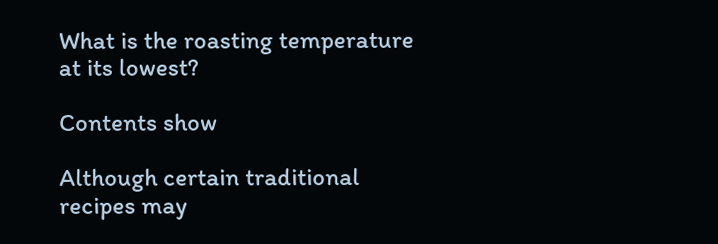What is the roasting temperature at its lowest?

Contents show

Although certain traditional recipes may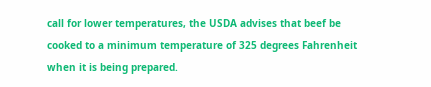call for lower temperatures, the USDA advises that beef be cooked to a minimum temperature of 325 degrees Fahrenheit when it is being prepared.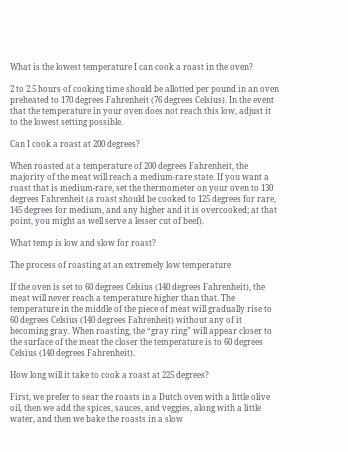What is the lowest temperature I can cook a roast in the oven?

2 to 2.5 hours of cooking time should be allotted per pound in an oven preheated to 170 degrees Fahrenheit (76 degrees Celsius). In the event that the temperature in your oven does not reach this low, adjust it to the lowest setting possible.

Can I cook a roast at 200 degrees?

When roasted at a temperature of 200 degrees Fahrenheit, the majority of the meat will reach a medium-rare state. If you want a roast that is medium-rare, set the thermometer on your oven to 130 degrees Fahrenheit (a roast should be cooked to 125 degrees for rare, 145 degrees for medium, and any higher and it is overcooked; at that point, you might as well serve a lesser cut of beef).

What temp is low and slow for roast?

The process of roasting at an extremely low temperature

If the oven is set to 60 degrees Celsius (140 degrees Fahrenheit), the meat will never reach a temperature higher than that. The temperature in the middle of the piece of meat will gradually rise to 60 degrees Celsius (140 degrees Fahrenheit) without any of it becoming gray. When roasting, the “gray ring” will appear closer to the surface of the meat the closer the temperature is to 60 degrees Celsius (140 degrees Fahrenheit).

How long will it take to cook a roast at 225 degrees?

First, we prefer to sear the roasts in a Dutch oven with a little olive oil, then we add the spices, sauces, and veggies, along with a little water, and then we bake the roasts in a slow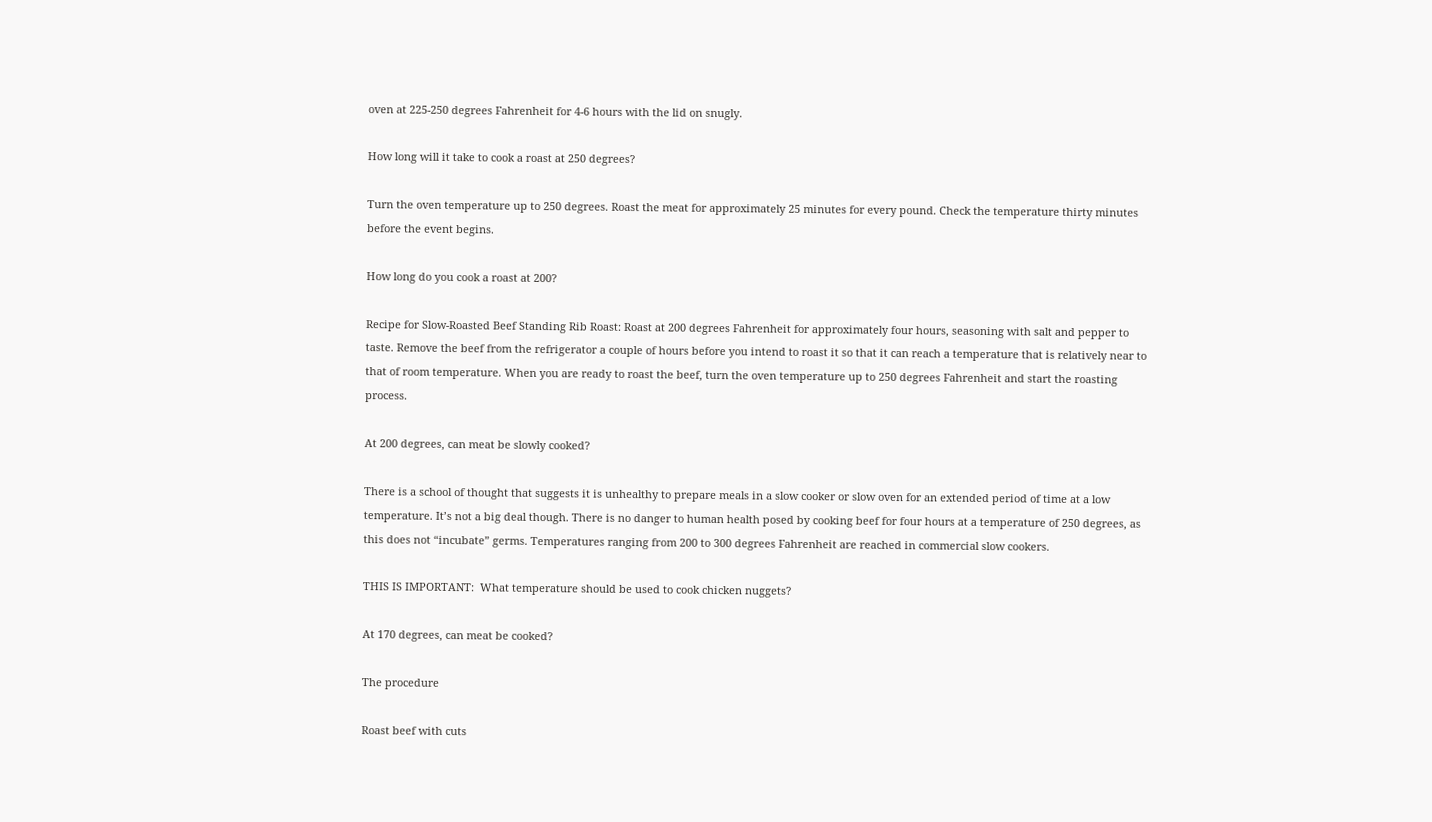oven at 225-250 degrees Fahrenheit for 4-6 hours with the lid on snugly.

How long will it take to cook a roast at 250 degrees?

Turn the oven temperature up to 250 degrees. Roast the meat for approximately 25 minutes for every pound. Check the temperature thirty minutes before the event begins.

How long do you cook a roast at 200?

Recipe for Slow-Roasted Beef Standing Rib Roast: Roast at 200 degrees Fahrenheit for approximately four hours, seasoning with salt and pepper to taste. Remove the beef from the refrigerator a couple of hours before you intend to roast it so that it can reach a temperature that is relatively near to that of room temperature. When you are ready to roast the beef, turn the oven temperature up to 250 degrees Fahrenheit and start the roasting process.

At 200 degrees, can meat be slowly cooked?

There is a school of thought that suggests it is unhealthy to prepare meals in a slow cooker or slow oven for an extended period of time at a low temperature. It’s not a big deal though. There is no danger to human health posed by cooking beef for four hours at a temperature of 250 degrees, as this does not “incubate” germs. Temperatures ranging from 200 to 300 degrees Fahrenheit are reached in commercial slow cookers.

THIS IS IMPORTANT:  What temperature should be used to cook chicken nuggets?

At 170 degrees, can meat be cooked?

The procedure

Roast beef with cuts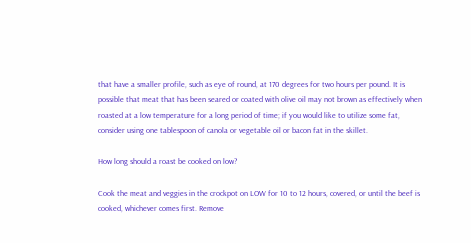that have a smaller profile, such as eye of round, at 170 degrees for two hours per pound. It is possible that meat that has been seared or coated with olive oil may not brown as effectively when roasted at a low temperature for a long period of time; if you would like to utilize some fat, consider using one tablespoon of canola or vegetable oil or bacon fat in the skillet.

How long should a roast be cooked on low?

Cook the meat and veggies in the crockpot on LOW for 10 to 12 hours, covered, or until the beef is cooked, whichever comes first. Remove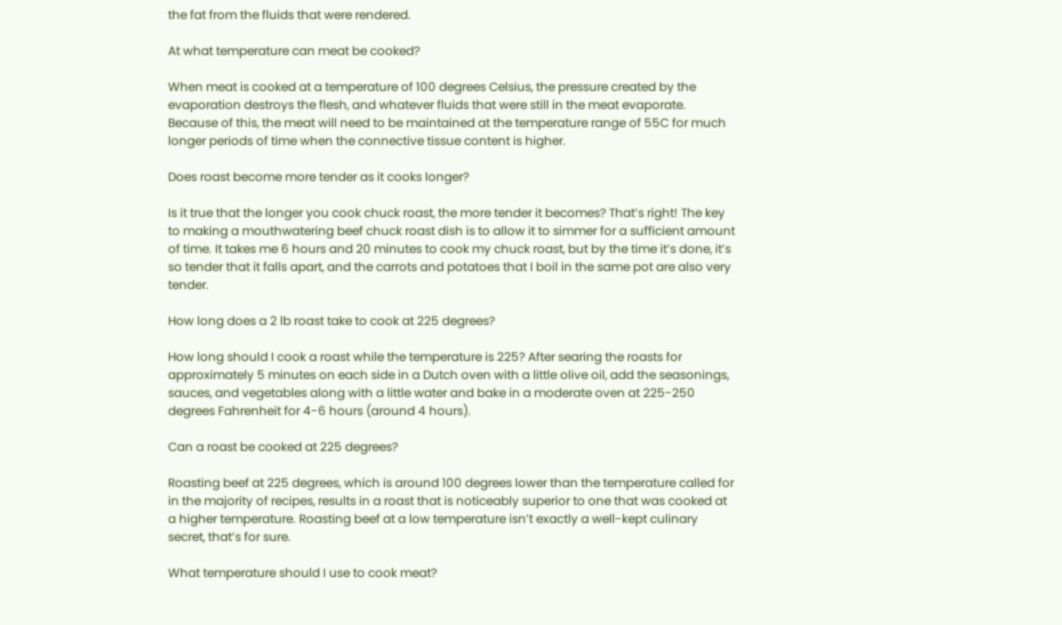the fat from the fluids that were rendered.

At what temperature can meat be cooked?

When meat is cooked at a temperature of 100 degrees Celsius, the pressure created by the evaporation destroys the flesh, and whatever fluids that were still in the meat evaporate. Because of this, the meat will need to be maintained at the temperature range of 55C for much longer periods of time when the connective tissue content is higher.

Does roast become more tender as it cooks longer?

Is it true that the longer you cook chuck roast, the more tender it becomes? That’s right! The key to making a mouthwatering beef chuck roast dish is to allow it to simmer for a sufficient amount of time. It takes me 6 hours and 20 minutes to cook my chuck roast, but by the time it’s done, it’s so tender that it falls apart, and the carrots and potatoes that I boil in the same pot are also very tender.

How long does a 2 lb roast take to cook at 225 degrees?

How long should I cook a roast while the temperature is 225? After searing the roasts for approximately 5 minutes on each side in a Dutch oven with a little olive oil, add the seasonings, sauces, and vegetables along with a little water and bake in a moderate oven at 225-250 degrees Fahrenheit for 4-6 hours (around 4 hours).

Can a roast be cooked at 225 degrees?

Roasting beef at 225 degrees, which is around 100 degrees lower than the temperature called for in the majority of recipes, results in a roast that is noticeably superior to one that was cooked at a higher temperature. Roasting beef at a low temperature isn’t exactly a well-kept culinary secret, that’s for sure.

What temperature should I use to cook meat?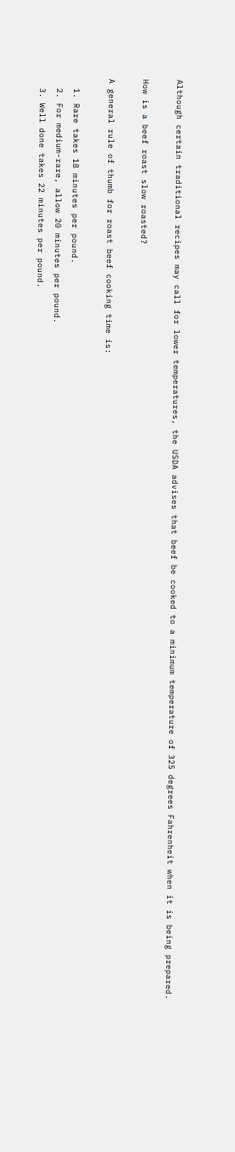Although certain traditional recipes may call for lower temperatures, the USDA advises that beef be cooked to a minimum temperature of 325 degrees Fahrenheit when it is being prepared.

How is a beef roast slow roasted?

A general rule of thumb for roast beef cooking time is:

  1. Rare takes 18 minutes per pound.
  2. For medium-rare, allow 20 minutes per pound.
  3. Well done takes 22 minutes per pound.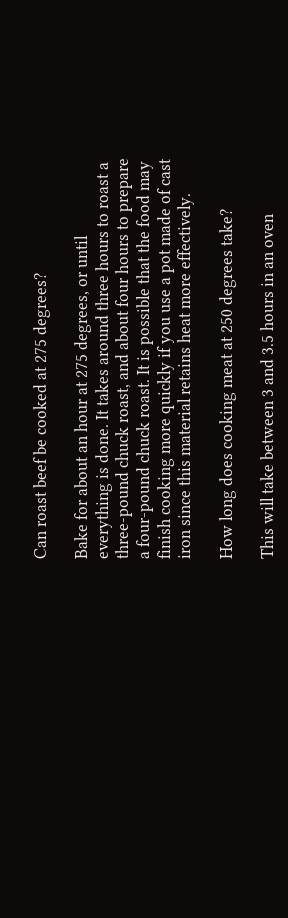Can roast beef be cooked at 275 degrees?

Bake for about an hour at 275 degrees, or until everything is done. It takes around three hours to roast a three-pound chuck roast, and about four hours to prepare a four-pound chuck roast. It is possible that the food may finish cooking more quickly if you use a pot made of cast iron since this material retains heat more effectively.

How long does cooking meat at 250 degrees take?

This will take between 3 and 3.5 hours in an oven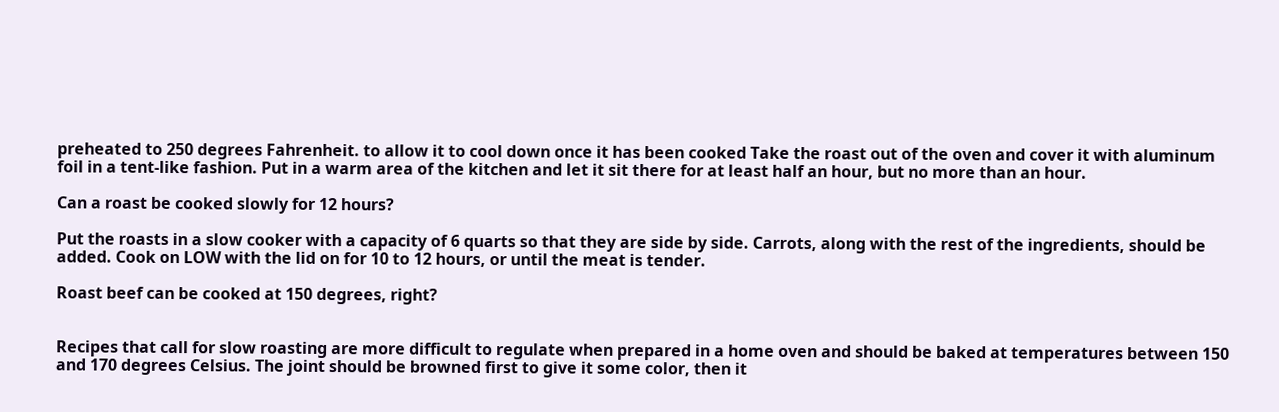preheated to 250 degrees Fahrenheit. to allow it to cool down once it has been cooked Take the roast out of the oven and cover it with aluminum foil in a tent-like fashion. Put in a warm area of the kitchen and let it sit there for at least half an hour, but no more than an hour.

Can a roast be cooked slowly for 12 hours?

Put the roasts in a slow cooker with a capacity of 6 quarts so that they are side by side. Carrots, along with the rest of the ingredients, should be added. Cook on LOW with the lid on for 10 to 12 hours, or until the meat is tender.

Roast beef can be cooked at 150 degrees, right?


Recipes that call for slow roasting are more difficult to regulate when prepared in a home oven and should be baked at temperatures between 150 and 170 degrees Celsius. The joint should be browned first to give it some color, then it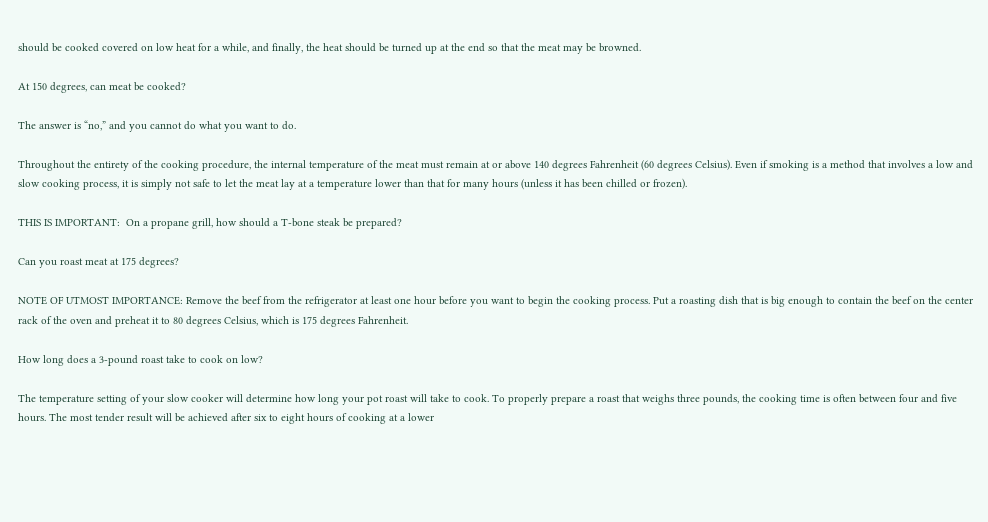should be cooked covered on low heat for a while, and finally, the heat should be turned up at the end so that the meat may be browned.

At 150 degrees, can meat be cooked?

The answer is “no,” and you cannot do what you want to do.

Throughout the entirety of the cooking procedure, the internal temperature of the meat must remain at or above 140 degrees Fahrenheit (60 degrees Celsius). Even if smoking is a method that involves a low and slow cooking process, it is simply not safe to let the meat lay at a temperature lower than that for many hours (unless it has been chilled or frozen).

THIS IS IMPORTANT:  On a propane grill, how should a T-bone steak be prepared?

Can you roast meat at 175 degrees?

NOTE OF UTMOST IMPORTANCE: Remove the beef from the refrigerator at least one hour before you want to begin the cooking process. Put a roasting dish that is big enough to contain the beef on the center rack of the oven and preheat it to 80 degrees Celsius, which is 175 degrees Fahrenheit.

How long does a 3-pound roast take to cook on low?

The temperature setting of your slow cooker will determine how long your pot roast will take to cook. To properly prepare a roast that weighs three pounds, the cooking time is often between four and five hours. The most tender result will be achieved after six to eight hours of cooking at a lower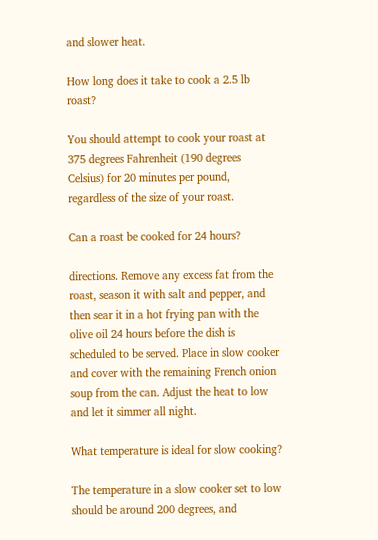and slower heat.

How long does it take to cook a 2.5 lb roast?

You should attempt to cook your roast at 375 degrees Fahrenheit (190 degrees Celsius) for 20 minutes per pound, regardless of the size of your roast.

Can a roast be cooked for 24 hours?

directions. Remove any excess fat from the roast, season it with salt and pepper, and then sear it in a hot frying pan with the olive oil 24 hours before the dish is scheduled to be served. Place in slow cooker and cover with the remaining French onion soup from the can. Adjust the heat to low and let it simmer all night.

What temperature is ideal for slow cooking?

The temperature in a slow cooker set to low should be around 200 degrees, and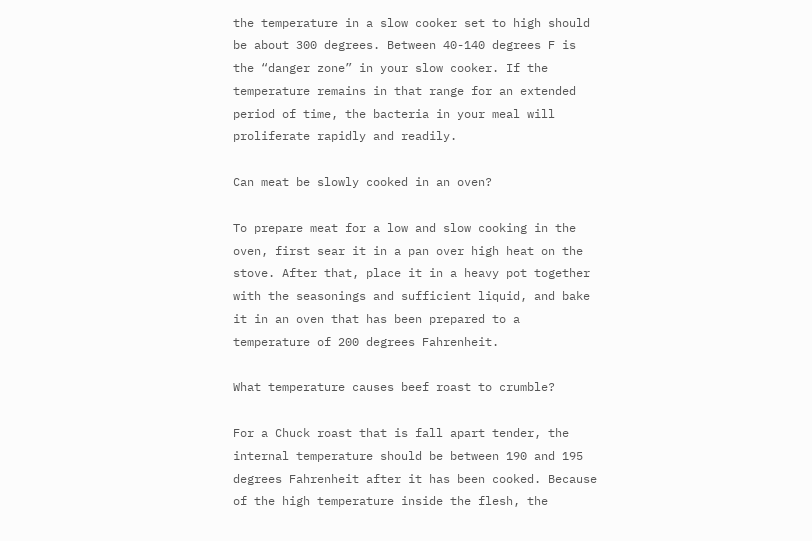the temperature in a slow cooker set to high should be about 300 degrees. Between 40-140 degrees F is the “danger zone” in your slow cooker. If the temperature remains in that range for an extended period of time, the bacteria in your meal will proliferate rapidly and readily.

Can meat be slowly cooked in an oven?

To prepare meat for a low and slow cooking in the oven, first sear it in a pan over high heat on the stove. After that, place it in a heavy pot together with the seasonings and sufficient liquid, and bake it in an oven that has been prepared to a temperature of 200 degrees Fahrenheit.

What temperature causes beef roast to crumble?

For a Chuck roast that is fall apart tender, the internal temperature should be between 190 and 195 degrees Fahrenheit after it has been cooked. Because of the high temperature inside the flesh, the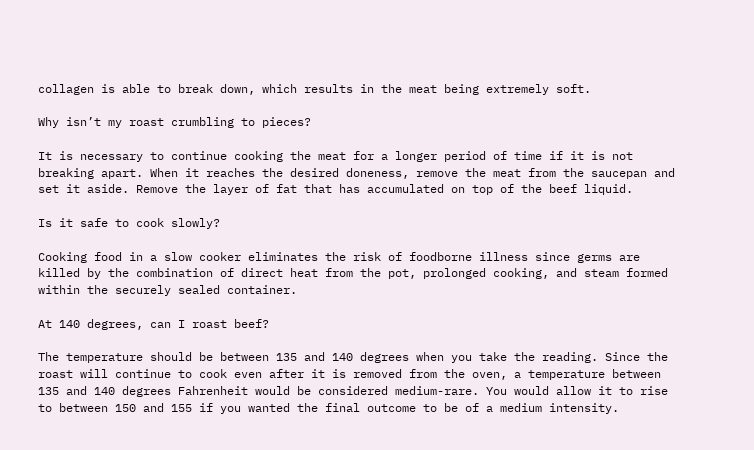collagen is able to break down, which results in the meat being extremely soft.

Why isn’t my roast crumbling to pieces?

It is necessary to continue cooking the meat for a longer period of time if it is not breaking apart. When it reaches the desired doneness, remove the meat from the saucepan and set it aside. Remove the layer of fat that has accumulated on top of the beef liquid.

Is it safe to cook slowly?

Cooking food in a slow cooker eliminates the risk of foodborne illness since germs are killed by the combination of direct heat from the pot, prolonged cooking, and steam formed within the securely sealed container.

At 140 degrees, can I roast beef?

The temperature should be between 135 and 140 degrees when you take the reading. Since the roast will continue to cook even after it is removed from the oven, a temperature between 135 and 140 degrees Fahrenheit would be considered medium-rare. You would allow it to rise to between 150 and 155 if you wanted the final outcome to be of a medium intensity.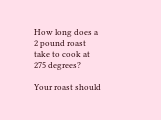How long does a 2 pound roast take to cook at 275 degrees?

Your roast should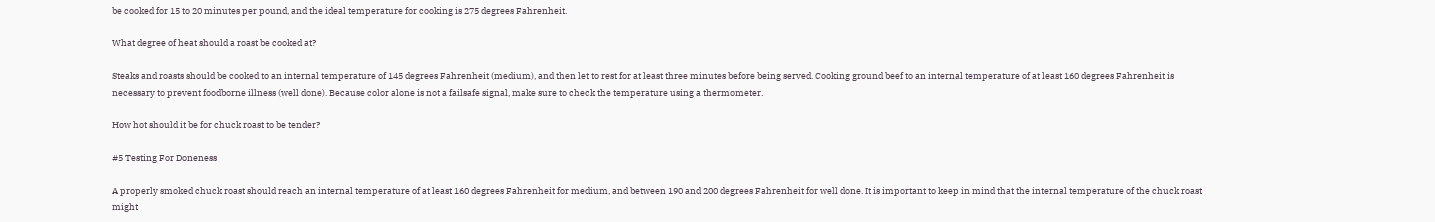be cooked for 15 to 20 minutes per pound, and the ideal temperature for cooking is 275 degrees Fahrenheit.

What degree of heat should a roast be cooked at?

Steaks and roasts should be cooked to an internal temperature of 145 degrees Fahrenheit (medium), and then let to rest for at least three minutes before being served. Cooking ground beef to an internal temperature of at least 160 degrees Fahrenheit is necessary to prevent foodborne illness (well done). Because color alone is not a failsafe signal, make sure to check the temperature using a thermometer.

How hot should it be for chuck roast to be tender?

#5 Testing For Doneness

A properly smoked chuck roast should reach an internal temperature of at least 160 degrees Fahrenheit for medium, and between 190 and 200 degrees Fahrenheit for well done. It is important to keep in mind that the internal temperature of the chuck roast might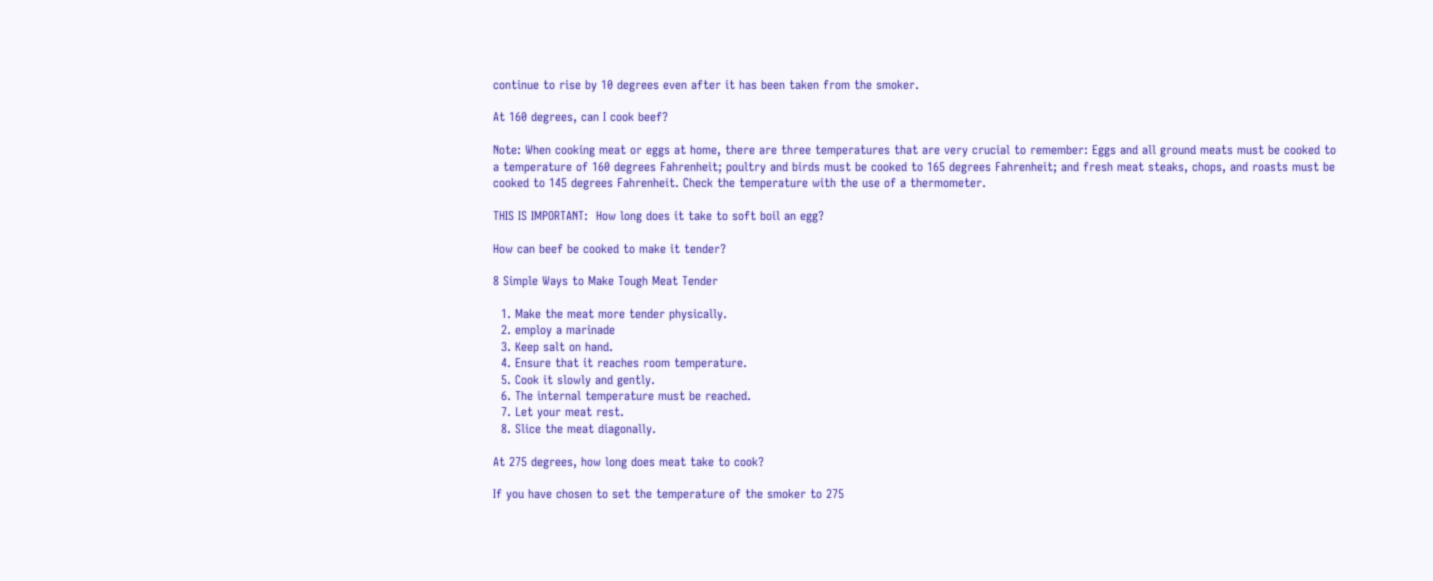continue to rise by 10 degrees even after it has been taken from the smoker.

At 160 degrees, can I cook beef?

Note: When cooking meat or eggs at home, there are three temperatures that are very crucial to remember: Eggs and all ground meats must be cooked to a temperature of 160 degrees Fahrenheit; poultry and birds must be cooked to 165 degrees Fahrenheit; and fresh meat steaks, chops, and roasts must be cooked to 145 degrees Fahrenheit. Check the temperature with the use of a thermometer.

THIS IS IMPORTANT:  How long does it take to soft boil an egg?

How can beef be cooked to make it tender?

8 Simple Ways to Make Tough Meat Tender

  1. Make the meat more tender physically.
  2. employ a marinade
  3. Keep salt on hand.
  4. Ensure that it reaches room temperature.
  5. Cook it slowly and gently.
  6. The internal temperature must be reached.
  7. Let your meat rest.
  8. Slice the meat diagonally.

At 275 degrees, how long does meat take to cook?

If you have chosen to set the temperature of the smoker to 275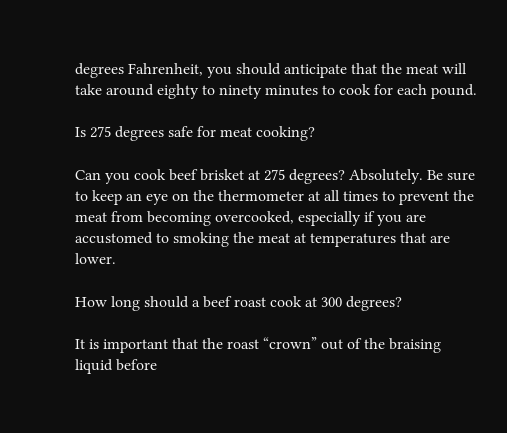degrees Fahrenheit, you should anticipate that the meat will take around eighty to ninety minutes to cook for each pound.

Is 275 degrees safe for meat cooking?

Can you cook beef brisket at 275 degrees? Absolutely. Be sure to keep an eye on the thermometer at all times to prevent the meat from becoming overcooked, especially if you are accustomed to smoking the meat at temperatures that are lower.

How long should a beef roast cook at 300 degrees?

It is important that the roast “crown” out of the braising liquid before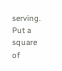serving. Put a square of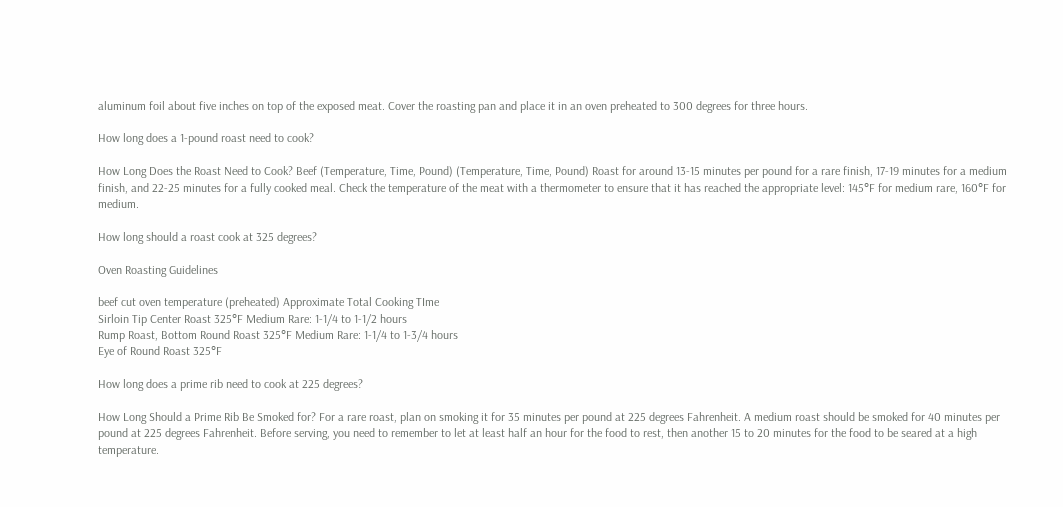aluminum foil about five inches on top of the exposed meat. Cover the roasting pan and place it in an oven preheated to 300 degrees for three hours.

How long does a 1-pound roast need to cook?

How Long Does the Roast Need to Cook? Beef (Temperature, Time, Pound) (Temperature, Time, Pound) Roast for around 13-15 minutes per pound for a rare finish, 17-19 minutes for a medium finish, and 22-25 minutes for a fully cooked meal. Check the temperature of the meat with a thermometer to ensure that it has reached the appropriate level: 145°F for medium rare, 160°F for medium.

How long should a roast cook at 325 degrees?

Oven Roasting Guidelines

beef cut oven temperature (preheated) Approximate Total Cooking TIme
Sirloin Tip Center Roast 325°F Medium Rare: 1-1/4 to 1-1/2 hours
Rump Roast, Bottom Round Roast 325°F Medium Rare: 1-1/4 to 1-3/4 hours
Eye of Round Roast 325°F

How long does a prime rib need to cook at 225 degrees?

How Long Should a Prime Rib Be Smoked for? For a rare roast, plan on smoking it for 35 minutes per pound at 225 degrees Fahrenheit. A medium roast should be smoked for 40 minutes per pound at 225 degrees Fahrenheit. Before serving, you need to remember to let at least half an hour for the food to rest, then another 15 to 20 minutes for the food to be seared at a high temperature.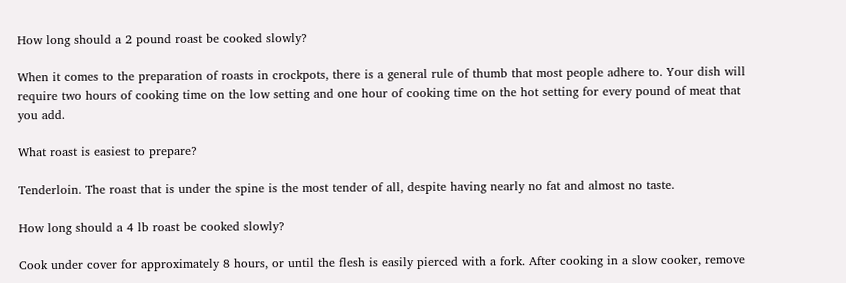How long should a 2 pound roast be cooked slowly?

When it comes to the preparation of roasts in crockpots, there is a general rule of thumb that most people adhere to. Your dish will require two hours of cooking time on the low setting and one hour of cooking time on the hot setting for every pound of meat that you add.

What roast is easiest to prepare?

Tenderloin. The roast that is under the spine is the most tender of all, despite having nearly no fat and almost no taste.

How long should a 4 lb roast be cooked slowly?

Cook under cover for approximately 8 hours, or until the flesh is easily pierced with a fork. After cooking in a slow cooker, remove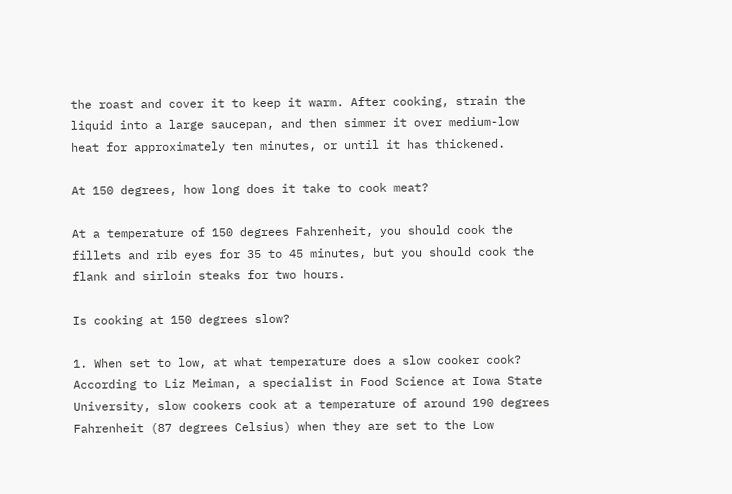the roast and cover it to keep it warm. After cooking, strain the liquid into a large saucepan, and then simmer it over medium-low heat for approximately ten minutes, or until it has thickened.

At 150 degrees, how long does it take to cook meat?

At a temperature of 150 degrees Fahrenheit, you should cook the fillets and rib eyes for 35 to 45 minutes, but you should cook the flank and sirloin steaks for two hours.

Is cooking at 150 degrees slow?

1. When set to low, at what temperature does a slow cooker cook? According to Liz Meiman, a specialist in Food Science at Iowa State University, slow cookers cook at a temperature of around 190 degrees Fahrenheit (87 degrees Celsius) when they are set to the Low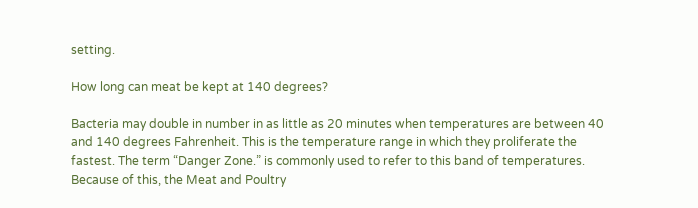setting.

How long can meat be kept at 140 degrees?

Bacteria may double in number in as little as 20 minutes when temperatures are between 40 and 140 degrees Fahrenheit. This is the temperature range in which they proliferate the fastest. The term “Danger Zone.” is commonly used to refer to this band of temperatures. Because of this, the Meat and Poultry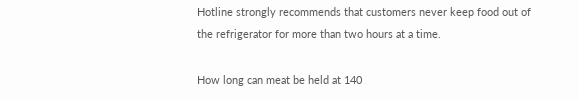Hotline strongly recommends that customers never keep food out of the refrigerator for more than two hours at a time.

How long can meat be held at 140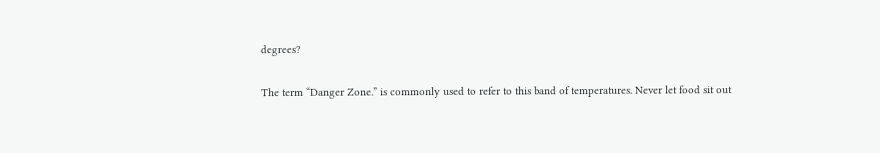degrees?

The term “Danger Zone.” is commonly used to refer to this band of temperatures. Never let food sit out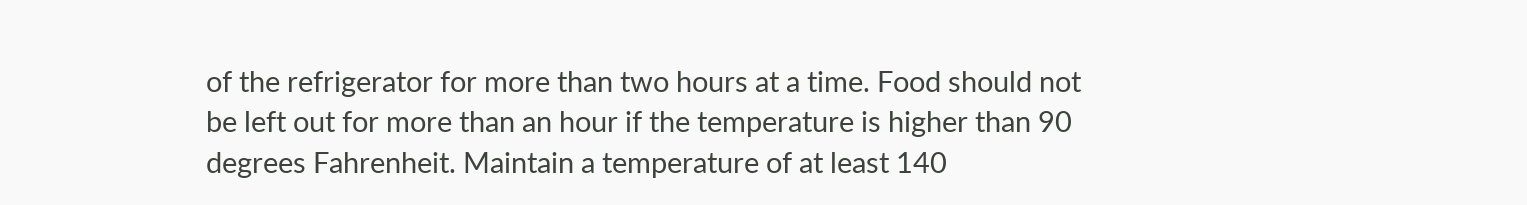of the refrigerator for more than two hours at a time. Food should not be left out for more than an hour if the temperature is higher than 90 degrees Fahrenheit. Maintain a temperature of at least 140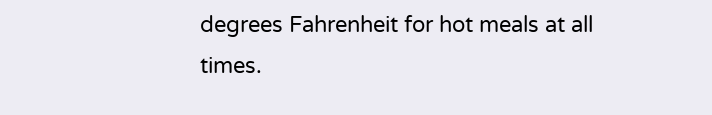degrees Fahrenheit for hot meals at all times.